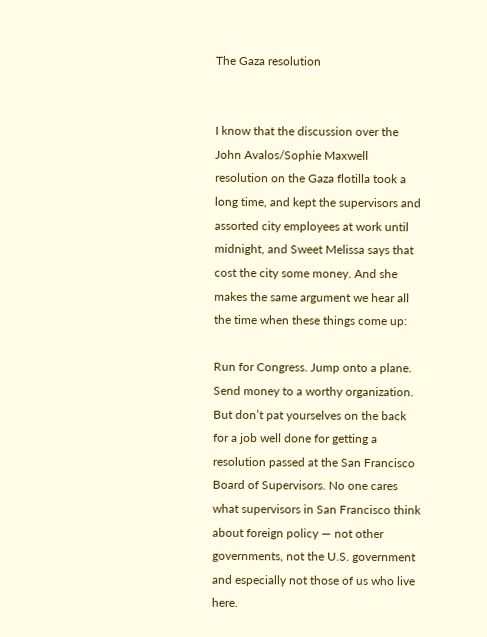The Gaza resolution


I know that the discussion over the John Avalos/Sophie Maxwell resolution on the Gaza flotilla took a long time, and kept the supervisors and assorted city employees at work until midnight, and Sweet Melissa says that cost the city some money. And she makes the same argument we hear all the time when these things come up:

Run for Congress. Jump onto a plane. Send money to a worthy organization. But don’t pat yourselves on the back for a job well done for getting a resolution passed at the San Francisco Board of Supervisors. No one cares what supervisors in San Francisco think about foreign policy — not other governments, not the U.S. government and especially not those of us who live here.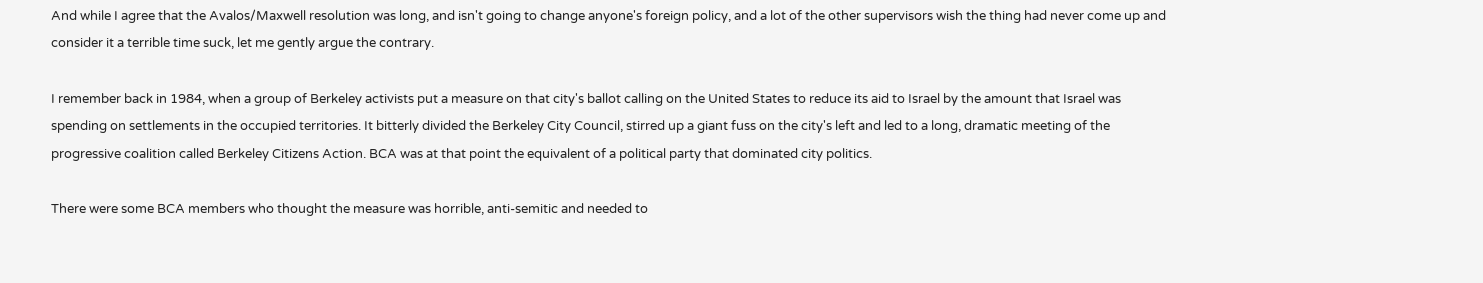And while I agree that the Avalos/Maxwell resolution was long, and isn't going to change anyone's foreign policy, and a lot of the other supervisors wish the thing had never come up and consider it a terrible time suck, let me gently argue the contrary.

I remember back in 1984, when a group of Berkeley activists put a measure on that city's ballot calling on the United States to reduce its aid to Israel by the amount that Israel was spending on settlements in the occupied territories. It bitterly divided the Berkeley City Council, stirred up a giant fuss on the city's left and led to a long, dramatic meeting of the progressive coalition called Berkeley Citizens Action. BCA was at that point the equivalent of a political party that dominated city politics.

There were some BCA members who thought the measure was horrible, anti-semitic and needed to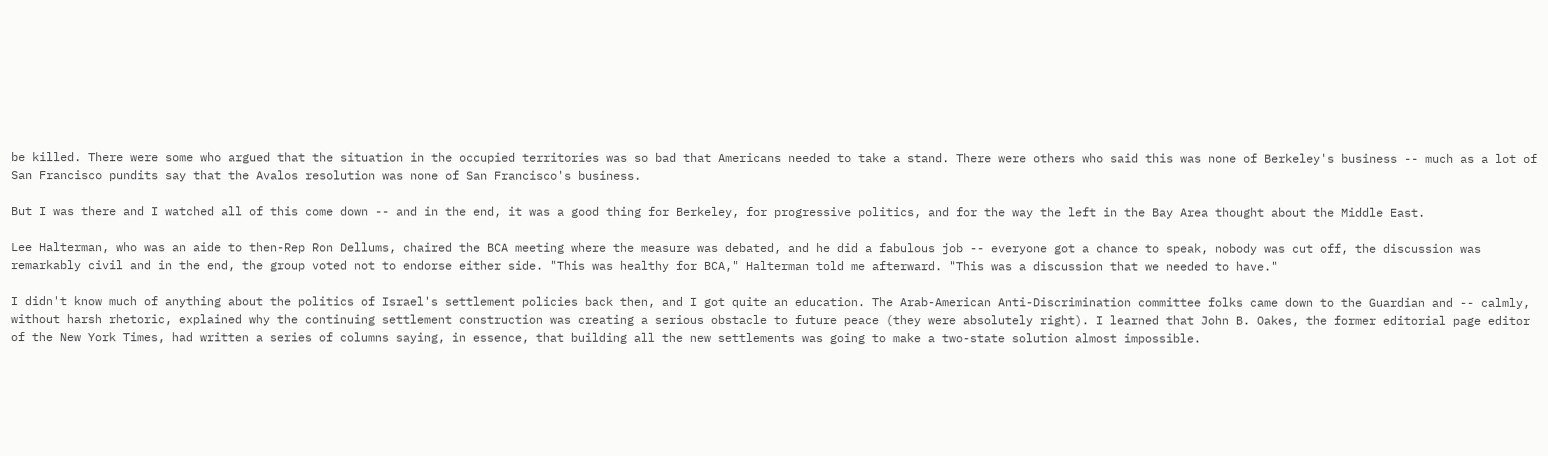be killed. There were some who argued that the situation in the occupied territories was so bad that Americans needed to take a stand. There were others who said this was none of Berkeley's business -- much as a lot of San Francisco pundits say that the Avalos resolution was none of San Francisco's business.

But I was there and I watched all of this come down -- and in the end, it was a good thing for Berkeley, for progressive politics, and for the way the left in the Bay Area thought about the Middle East.

Lee Halterman, who was an aide to then-Rep Ron Dellums, chaired the BCA meeting where the measure was debated, and he did a fabulous job -- everyone got a chance to speak, nobody was cut off, the discussion was remarkably civil and in the end, the group voted not to endorse either side. "This was healthy for BCA," Halterman told me afterward. "This was a discussion that we needed to have."

I didn't know much of anything about the politics of Israel's settlement policies back then, and I got quite an education. The Arab-American Anti-Discrimination committee folks came down to the Guardian and -- calmly, without harsh rhetoric, explained why the continuing settlement construction was creating a serious obstacle to future peace (they were absolutely right). I learned that John B. Oakes, the former editorial page editor of the New York Times, had written a series of columns saying, in essence, that building all the new settlements was going to make a two-state solution almost impossible.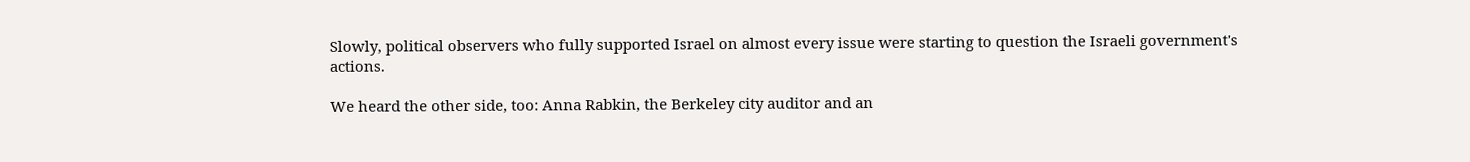Slowly, political observers who fully supported Israel on almost every issue were starting to question the Israeli government's actions.

We heard the other side, too: Anna Rabkin, the Berkeley city auditor and an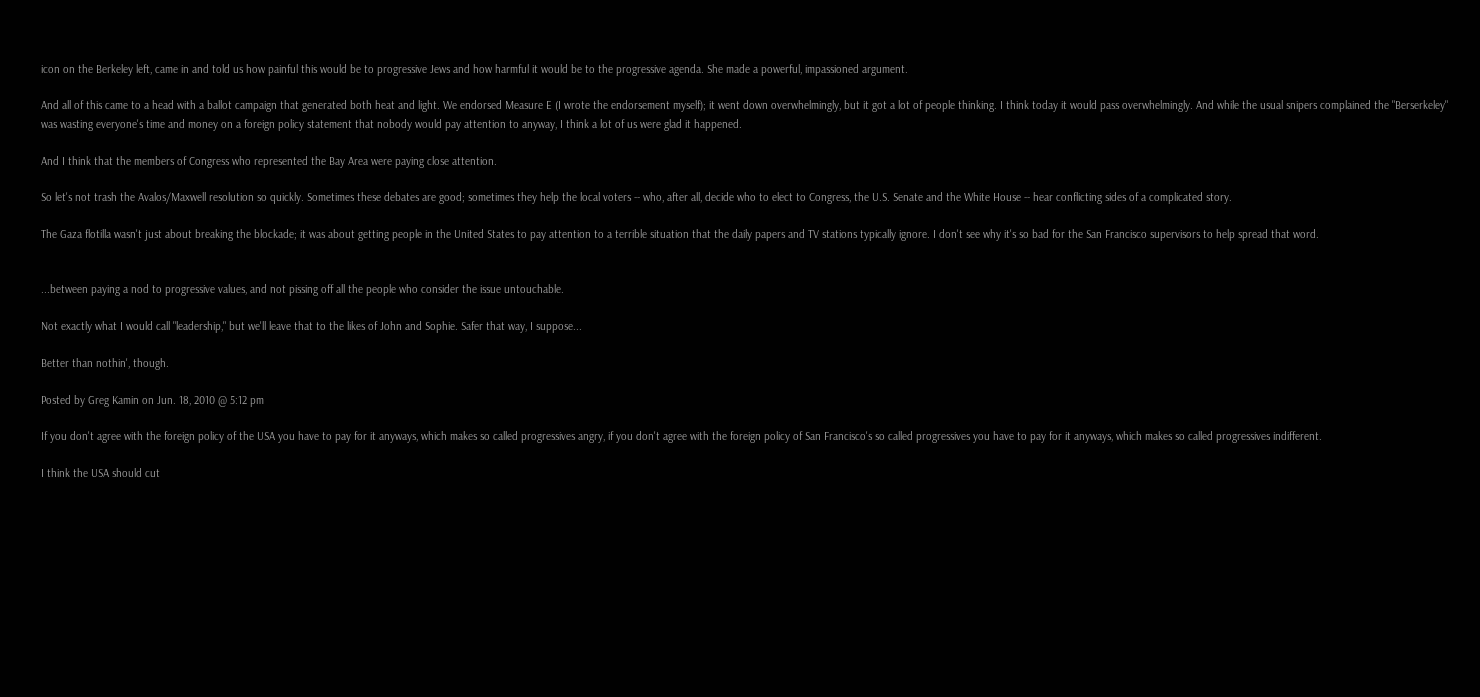icon on the Berkeley left, came in and told us how painful this would be to progressive Jews and how harmful it would be to the progressive agenda. She made a powerful, impassioned argument.

And all of this came to a head with a ballot campaign that generated both heat and light. We endorsed Measure E (I wrote the endorsement myself); it went down overwhelmingly, but it got a lot of people thinking. I think today it would pass overwhelmingly. And while the usual snipers complained the "Berserkeley" was wasting everyone's time and money on a foreign policy statement that nobody would pay attention to anyway, I think a lot of us were glad it happened.

And I think that the members of Congress who represented the Bay Area were paying close attention.

So let's not trash the Avalos/Maxwell resolution so quickly. Sometimes these debates are good; sometimes they help the local voters -- who, after all, decide who to elect to Congress, the U.S. Senate and the White House -- hear conflicting sides of a complicated story.

The Gaza flotilla wasn't just about breaking the blockade; it was about getting people in the United States to pay attention to a terrible situation that the daily papers and TV stations typically ignore. I don't see why it's so bad for the San Francisco supervisors to help spread that word.


...between paying a nod to progressive values, and not pissing off all the people who consider the issue untouchable.

Not exactly what I would call "leadership," but we'll leave that to the likes of John and Sophie. Safer that way, I suppose...

Better than nothin', though.

Posted by Greg Kamin on Jun. 18, 2010 @ 5:12 pm

If you don't agree with the foreign policy of the USA you have to pay for it anyways, which makes so called progressives angry, if you don't agree with the foreign policy of San Francisco's so called progressives you have to pay for it anyways, which makes so called progressives indifferent.

I think the USA should cut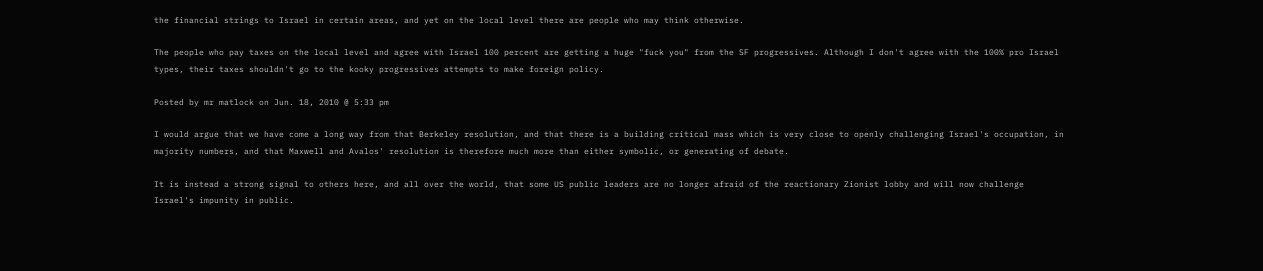the financial strings to Israel in certain areas, and yet on the local level there are people who may think otherwise.

The people who pay taxes on the local level and agree with Israel 100 percent are getting a huge "fuck you" from the SF progressives. Although I don't agree with the 100% pro Israel types, their taxes shouldn't go to the kooky progressives attempts to make foreign policy.

Posted by mr matlock on Jun. 18, 2010 @ 5:33 pm

I would argue that we have come a long way from that Berkeley resolution, and that there is a building critical mass which is very close to openly challenging Israel's occupation, in majority numbers, and that Maxwell and Avalos' resolution is therefore much more than either symbolic, or generating of debate.

It is instead a strong signal to others here, and all over the world, that some US public leaders are no longer afraid of the reactionary Zionist lobby and will now challenge Israel's impunity in public.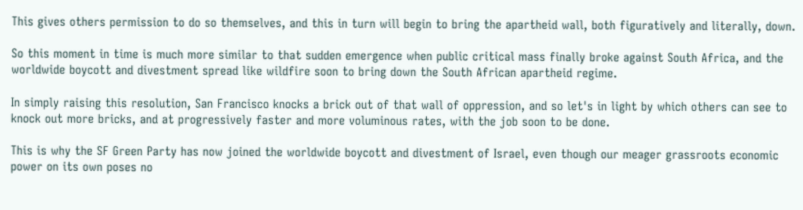This gives others permission to do so themselves, and this in turn will begin to bring the apartheid wall, both figuratively and literally, down.

So this moment in time is much more similar to that sudden emergence when public critical mass finally broke against South Africa, and the worldwide boycott and divestment spread like wildfire soon to bring down the South African apartheid regime.

In simply raising this resolution, San Francisco knocks a brick out of that wall of oppression, and so let's in light by which others can see to knock out more bricks, and at progressively faster and more voluminous rates, with the job soon to be done.

This is why the SF Green Party has now joined the worldwide boycott and divestment of Israel, even though our meager grassroots economic power on its own poses no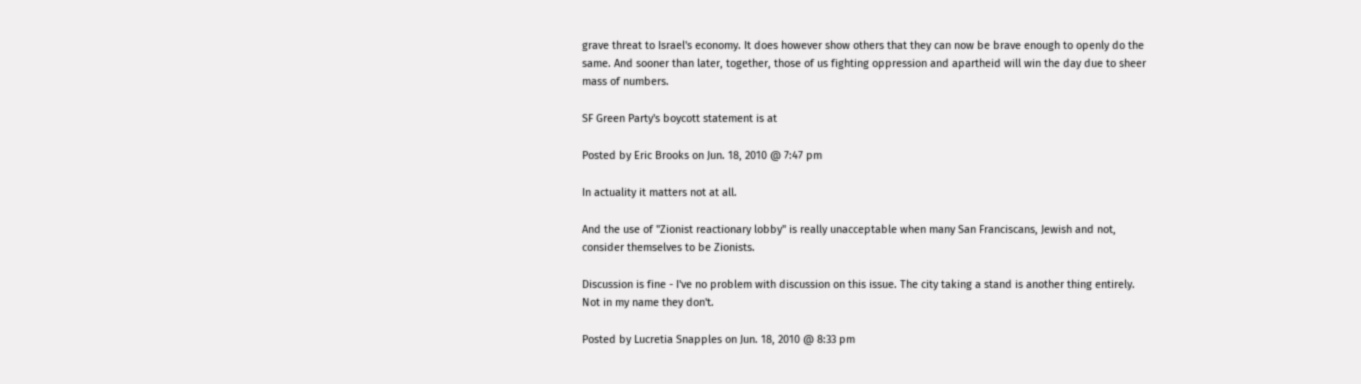grave threat to Israel's economy. It does however show others that they can now be brave enough to openly do the same. And sooner than later, together, those of us fighting oppression and apartheid will win the day due to sheer mass of numbers.

SF Green Party's boycott statement is at

Posted by Eric Brooks on Jun. 18, 2010 @ 7:47 pm

In actuality it matters not at all.

And the use of "Zionist reactionary lobby" is really unacceptable when many San Franciscans, Jewish and not, consider themselves to be Zionists.

Discussion is fine - I've no problem with discussion on this issue. The city taking a stand is another thing entirely. Not in my name they don't.

Posted by Lucretia Snapples on Jun. 18, 2010 @ 8:33 pm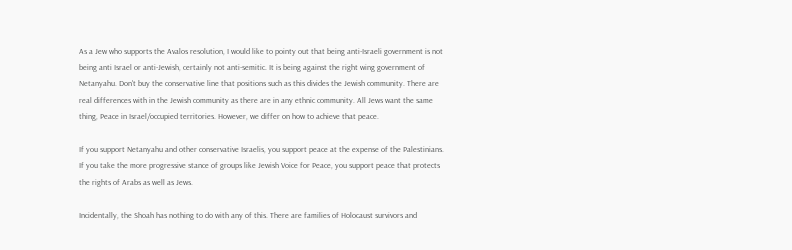As a Jew who supports the Avalos resolution, I would like to pointy out that being anti-Israeli government is not being anti Israel or anti-Jewish, certainly not anti-semitic. It is being against the right wing government of Netanyahu. Don't buy the conservative line that positions such as this divides the Jewish community. There are real differences with in the Jewish community as there are in any ethnic community. All Jews want the same thing, Peace in Israel/occupied territories. However, we differ on how to achieve that peace.

If you support Netanyahu and other conservative Israelis, you support peace at the expense of the Palestinians. If you take the more progressive stance of groups like Jewish Voice for Peace, you support peace that protects the rights of Arabs as well as Jews.

Incidentally, the Shoah has nothing to do with any of this. There are families of Holocaust survivors and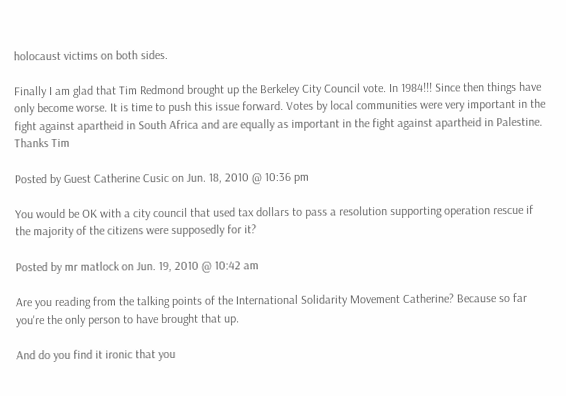holocaust victims on both sides.

Finally I am glad that Tim Redmond brought up the Berkeley City Council vote. In 1984!!! Since then things have only become worse. It is time to push this issue forward. Votes by local communities were very important in the fight against apartheid in South Africa and are equally as important in the fight against apartheid in Palestine. Thanks Tim

Posted by Guest Catherine Cusic on Jun. 18, 2010 @ 10:36 pm

You would be OK with a city council that used tax dollars to pass a resolution supporting operation rescue if the majority of the citizens were supposedly for it?

Posted by mr matlock on Jun. 19, 2010 @ 10:42 am

Are you reading from the talking points of the International Solidarity Movement Catherine? Because so far you're the only person to have brought that up.

And do you find it ironic that you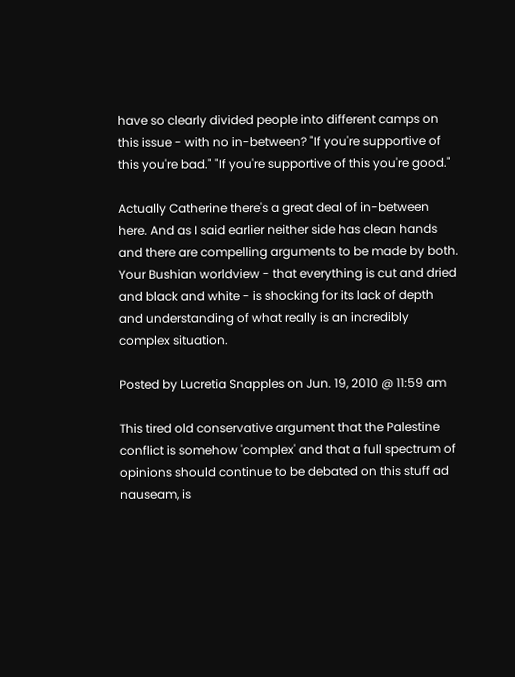have so clearly divided people into different camps on this issue - with no in-between? "If you're supportive of this you're bad." "If you're supportive of this you're good."

Actually Catherine there's a great deal of in-between here. And as I said earlier neither side has clean hands and there are compelling arguments to be made by both. Your Bushian worldview - that everything is cut and dried and black and white - is shocking for its lack of depth and understanding of what really is an incredibly complex situation.

Posted by Lucretia Snapples on Jun. 19, 2010 @ 11:59 am

This tired old conservative argument that the Palestine conflict is somehow 'complex' and that a full spectrum of opinions should continue to be debated on this stuff ad nauseam, is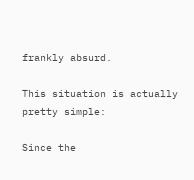frankly absurd.

This situation is actually pretty simple:

Since the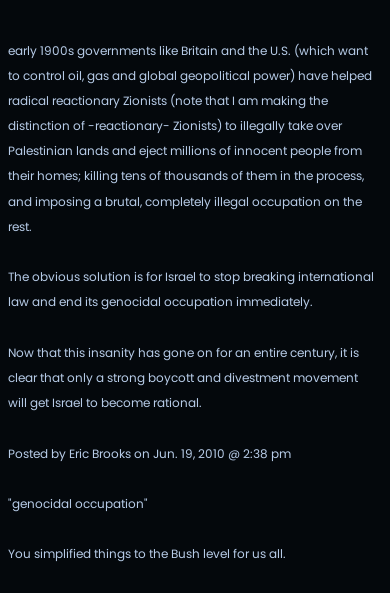early 1900s governments like Britain and the U.S. (which want to control oil, gas and global geopolitical power) have helped radical reactionary Zionists (note that I am making the distinction of -reactionary- Zionists) to illegally take over Palestinian lands and eject millions of innocent people from their homes; killing tens of thousands of them in the process, and imposing a brutal, completely illegal occupation on the rest.

The obvious solution is for Israel to stop breaking international law and end its genocidal occupation immediately.

Now that this insanity has gone on for an entire century, it is clear that only a strong boycott and divestment movement will get Israel to become rational.

Posted by Eric Brooks on Jun. 19, 2010 @ 2:38 pm

"genocidal occupation"

You simplified things to the Bush level for us all.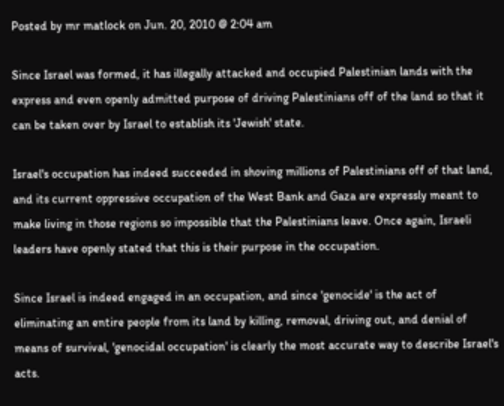Posted by mr matlock on Jun. 20, 2010 @ 2:04 am

Since Israel was formed, it has illegally attacked and occupied Palestinian lands with the express and even openly admitted purpose of driving Palestinians off of the land so that it can be taken over by Israel to establish its 'Jewish' state.

Israel's occupation has indeed succeeded in shoving millions of Palestinians off of that land, and its current oppressive occupation of the West Bank and Gaza are expressly meant to make living in those regions so impossible that the Palestinians leave. Once again, Israeli leaders have openly stated that this is their purpose in the occupation.

Since Israel is indeed engaged in an occupation, and since 'genocide' is the act of eliminating an entire people from its land by killing, removal, driving out, and denial of means of survival, 'genocidal occupation' is clearly the most accurate way to describe Israel's acts.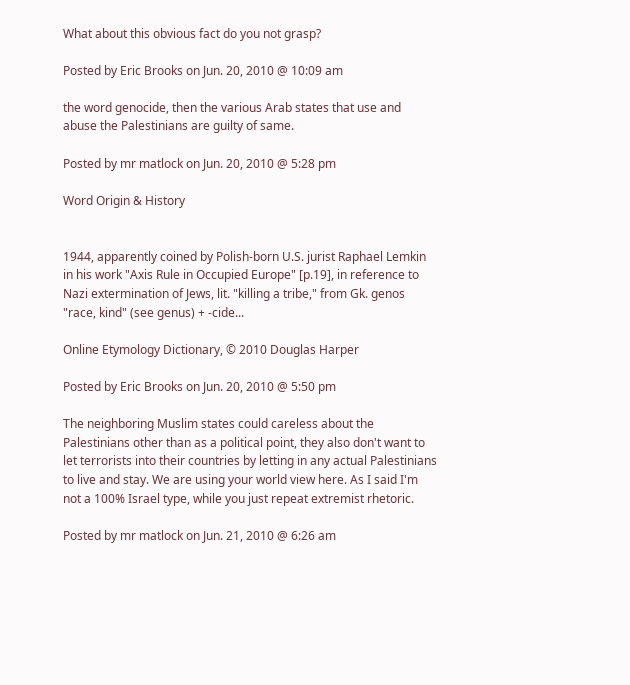What about this obvious fact do you not grasp?

Posted by Eric Brooks on Jun. 20, 2010 @ 10:09 am

the word genocide, then the various Arab states that use and abuse the Palestinians are guilty of same.

Posted by mr matlock on Jun. 20, 2010 @ 5:28 pm

Word Origin & History


1944, apparently coined by Polish-born U.S. jurist Raphael Lemkin in his work "Axis Rule in Occupied Europe" [p.19], in reference to Nazi extermination of Jews, lit. "killing a tribe," from Gk. genos "race, kind" (see genus) + -cide...

Online Etymology Dictionary, © 2010 Douglas Harper

Posted by Eric Brooks on Jun. 20, 2010 @ 5:50 pm

The neighboring Muslim states could careless about the Palestinians other than as a political point, they also don't want to let terrorists into their countries by letting in any actual Palestinians to live and stay. We are using your world view here. As I said I'm not a 100% Israel type, while you just repeat extremist rhetoric.

Posted by mr matlock on Jun. 21, 2010 @ 6:26 am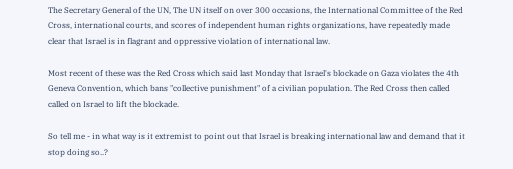The Secretary General of the UN, The UN itself on over 300 occasions, the International Committee of the Red Cross, international courts, and scores of independent human rights organizations, have repeatedly made clear that Israel is in flagrant and oppressive violation of international law.

Most recent of these was the Red Cross which said last Monday that Israel's blockade on Gaza violates the 4th Geneva Convention, which bans "collective punishment" of a civilian population. The Red Cross then called called on Israel to lift the blockade.

So tell me - in what way is it extremist to point out that Israel is breaking international law and demand that it stop doing so..?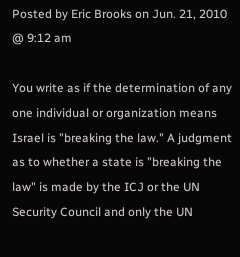Posted by Eric Brooks on Jun. 21, 2010 @ 9:12 am

You write as if the determination of any one individual or organization means Israel is "breaking the law." A judgment as to whether a state is "breaking the law" is made by the ICJ or the UN Security Council and only the UN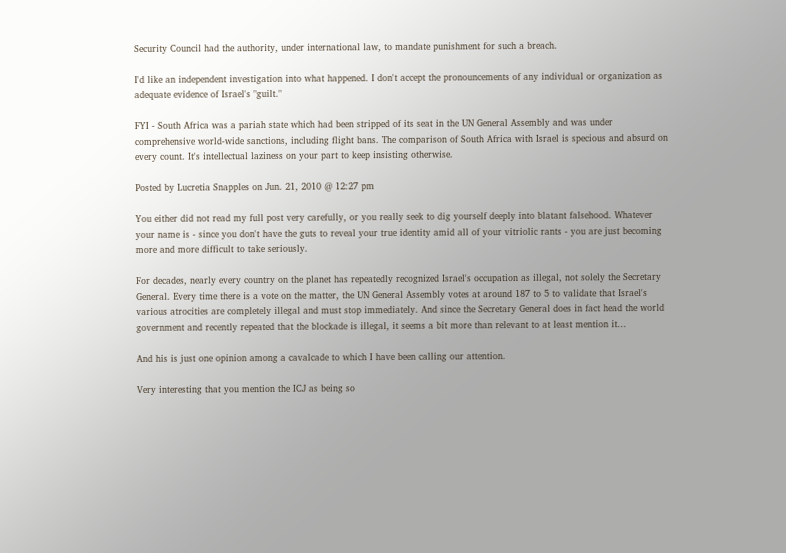Security Council had the authority, under international law, to mandate punishment for such a breach.

I'd like an independent investigation into what happened. I don't accept the pronouncements of any individual or organization as adequate evidence of Israel's "guilt."

FYI - South Africa was a pariah state which had been stripped of its seat in the UN General Assembly and was under comprehensive world-wide sanctions, including flight bans. The comparison of South Africa with Israel is specious and absurd on every count. It's intellectual laziness on your part to keep insisting otherwise.

Posted by Lucretia Snapples on Jun. 21, 2010 @ 12:27 pm

You either did not read my full post very carefully, or you really seek to dig yourself deeply into blatant falsehood. Whatever your name is - since you don't have the guts to reveal your true identity amid all of your vitriolic rants - you are just becoming more and more difficult to take seriously.

For decades, nearly every country on the planet has repeatedly recognized Israel's occupation as illegal, not solely the Secretary General. Every time there is a vote on the matter, the UN General Assembly votes at around 187 to 5 to validate that Israel's various atrocities are completely illegal and must stop immediately. And since the Secretary General does in fact head the world government and recently repeated that the blockade is illegal, it seems a bit more than relevant to at least mention it...

And his is just one opinion among a cavalcade to which I have been calling our attention.

Very interesting that you mention the ICJ as being so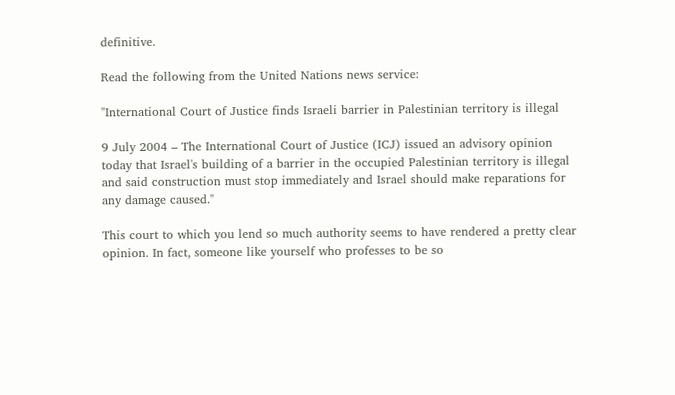definitive.

Read the following from the United Nations news service:

"International Court of Justice finds Israeli barrier in Palestinian territory is illegal

9 July 2004 – The International Court of Justice (ICJ) issued an advisory opinion today that Israel's building of a barrier in the occupied Palestinian territory is illegal and said construction must stop immediately and Israel should make reparations for any damage caused."

This court to which you lend so much authority seems to have rendered a pretty clear opinion. In fact, someone like yourself who professes to be so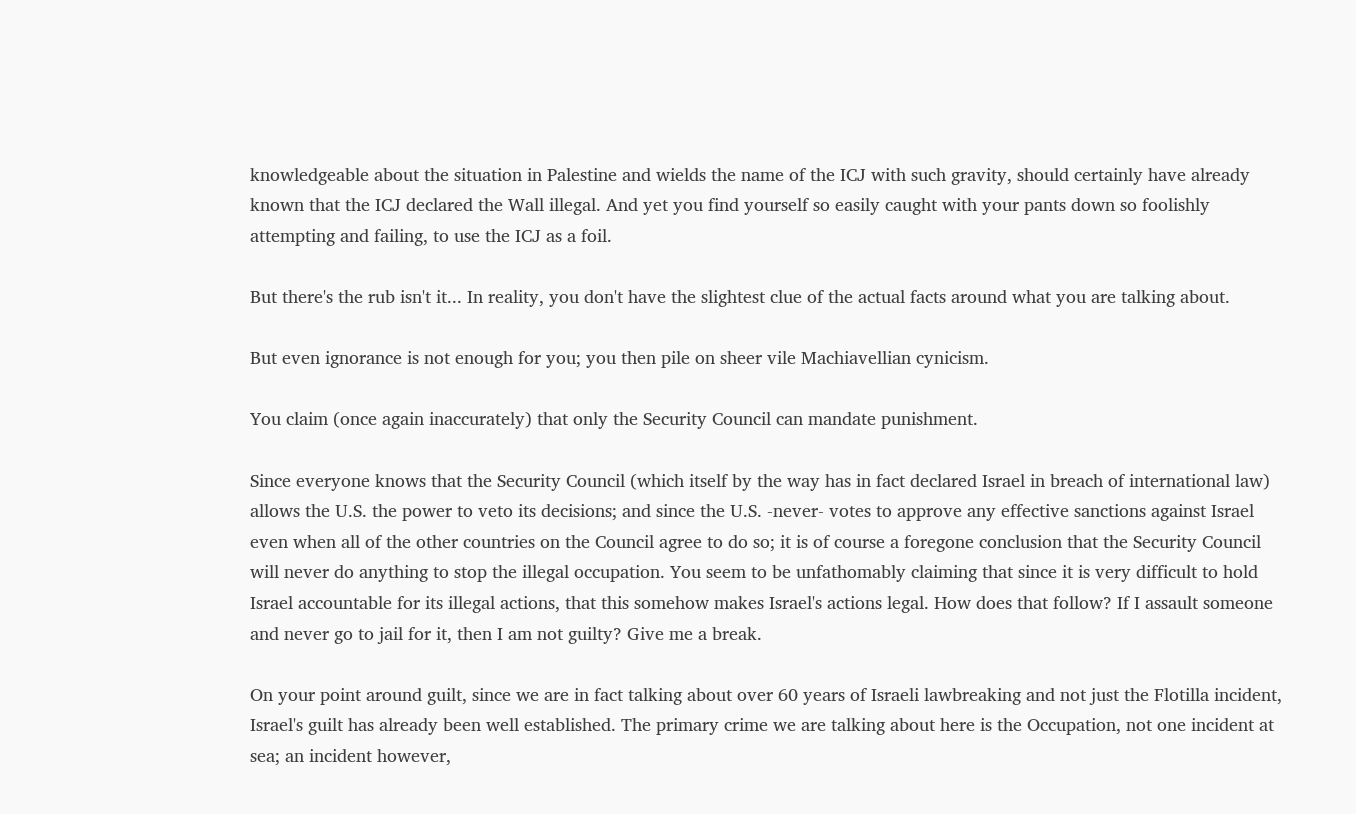knowledgeable about the situation in Palestine and wields the name of the ICJ with such gravity, should certainly have already known that the ICJ declared the Wall illegal. And yet you find yourself so easily caught with your pants down so foolishly attempting and failing, to use the ICJ as a foil.

But there's the rub isn't it... In reality, you don't have the slightest clue of the actual facts around what you are talking about.

But even ignorance is not enough for you; you then pile on sheer vile Machiavellian cynicism.

You claim (once again inaccurately) that only the Security Council can mandate punishment.

Since everyone knows that the Security Council (which itself by the way has in fact declared Israel in breach of international law) allows the U.S. the power to veto its decisions; and since the U.S. -never- votes to approve any effective sanctions against Israel even when all of the other countries on the Council agree to do so; it is of course a foregone conclusion that the Security Council will never do anything to stop the illegal occupation. You seem to be unfathomably claiming that since it is very difficult to hold Israel accountable for its illegal actions, that this somehow makes Israel's actions legal. How does that follow? If I assault someone and never go to jail for it, then I am not guilty? Give me a break.

On your point around guilt, since we are in fact talking about over 60 years of Israeli lawbreaking and not just the Flotilla incident, Israel's guilt has already been well established. The primary crime we are talking about here is the Occupation, not one incident at sea; an incident however,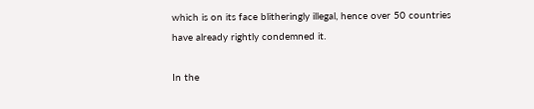which is on its face blitheringly illegal, hence over 50 countries have already rightly condemned it.

In the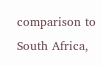comparison to South Africa,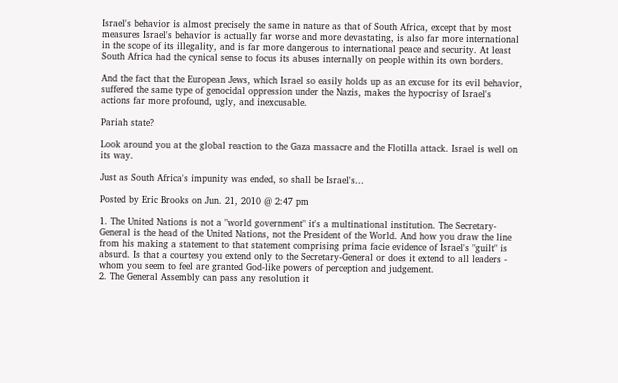Israel's behavior is almost precisely the same in nature as that of South Africa, except that by most measures Israel's behavior is actually far worse and more devastating, is also far more international in the scope of its illegality, and is far more dangerous to international peace and security. At least South Africa had the cynical sense to focus its abuses internally on people within its own borders.

And the fact that the European Jews, which Israel so easily holds up as an excuse for its evil behavior, suffered the same type of genocidal oppression under the Nazis, makes the hypocrisy of Israel's actions far more profound, ugly, and inexcusable.

Pariah state?

Look around you at the global reaction to the Gaza massacre and the Flotilla attack. Israel is well on its way.

Just as South Africa's impunity was ended, so shall be Israel's...

Posted by Eric Brooks on Jun. 21, 2010 @ 2:47 pm

1. The United Nations is not a "world government" it's a multinational institution. The Secretary-General is the head of the United Nations, not the President of the World. And how you draw the line from his making a statement to that statement comprising prima facie evidence of Israel's "guilt" is absurd. Is that a courtesy you extend only to the Secretary-General or does it extend to all leaders - whom you seem to feel are granted God-like powers of perception and judgement.
2. The General Assembly can pass any resolution it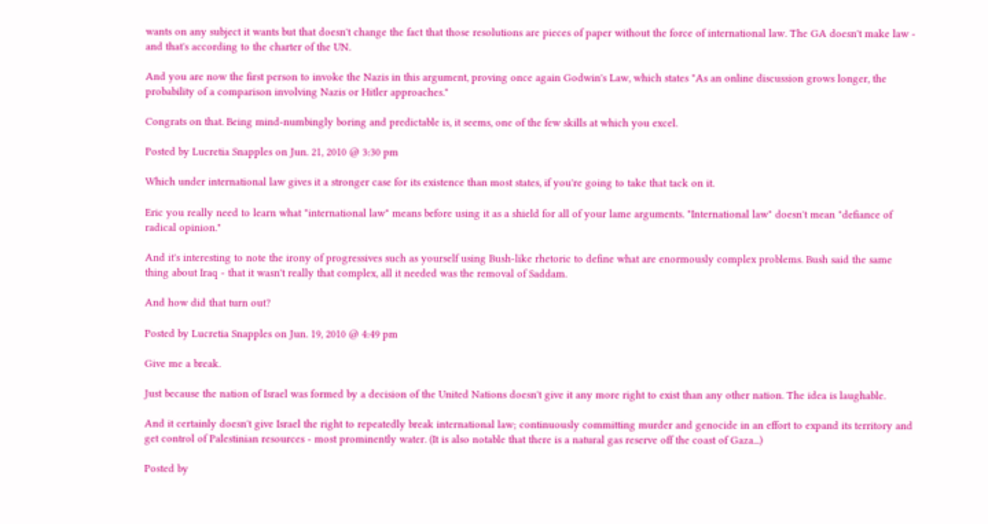wants on any subject it wants but that doesn't change the fact that those resolutions are pieces of paper without the force of international law. The GA doesn't make law - and that's according to the charter of the UN.

And you are now the first person to invoke the Nazis in this argument, proving once again Godwin's Law, which states "As an online discussion grows longer, the probability of a comparison involving Nazis or Hitler approaches."

Congrats on that. Being mind-numbingly boring and predictable is, it seems, one of the few skills at which you excel.

Posted by Lucretia Snapples on Jun. 21, 2010 @ 3:30 pm

Which under international law gives it a stronger case for its existence than most states, if you're going to take that tack on it.

Eric you really need to learn what "international law" means before using it as a shield for all of your lame arguments. "International law" doesn't mean "defiance of radical opinion."

And it's interesting to note the irony of progressives such as yourself using Bush-like rhetoric to define what are enormously complex problems. Bush said the same thing about Iraq - that it wasn't really that complex, all it needed was the removal of Saddam.

And how did that turn out?

Posted by Lucretia Snapples on Jun. 19, 2010 @ 4:49 pm

Give me a break.

Just because the nation of Israel was formed by a decision of the United Nations doesn't give it any more right to exist than any other nation. The idea is laughable.

And it certainly doesn't give Israel the right to repeatedly break international law; continuously committing murder and genocide in an effort to expand its territory and get control of Palestinian resources - most prominently water. (It is also notable that there is a natural gas reserve off the coast of Gaza...)

Posted by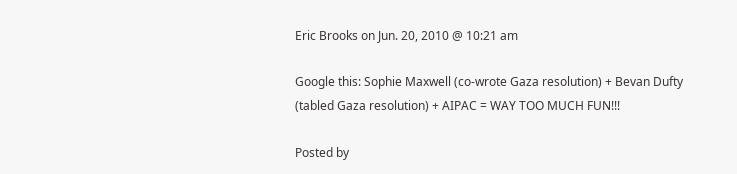Eric Brooks on Jun. 20, 2010 @ 10:21 am

Google this: Sophie Maxwell (co-wrote Gaza resolution) + Bevan Dufty (tabled Gaza resolution) + AIPAC = WAY TOO MUCH FUN!!!

Posted by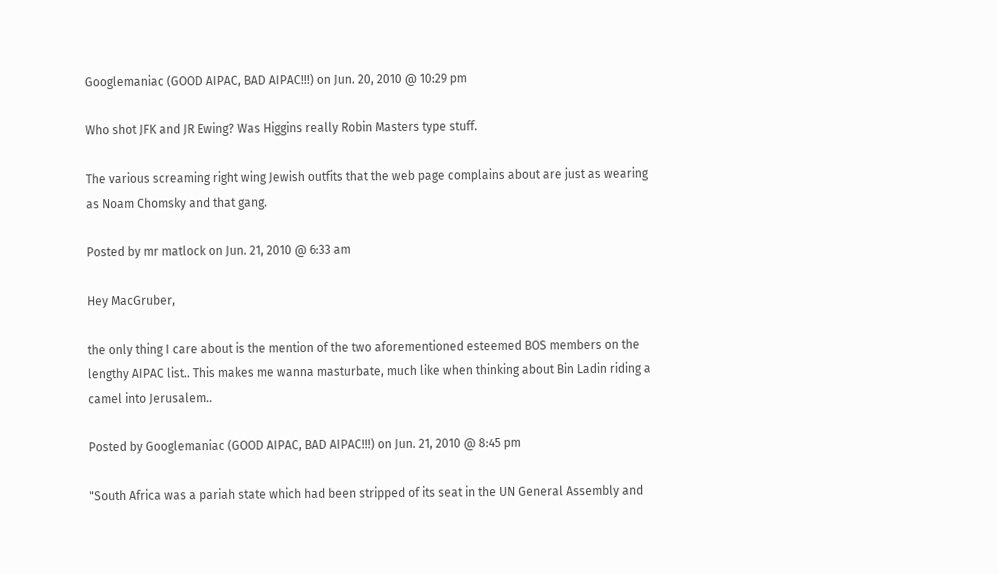Googlemaniac (GOOD AIPAC, BAD AIPAC!!!) on Jun. 20, 2010 @ 10:29 pm

Who shot JFK and JR Ewing? Was Higgins really Robin Masters type stuff.

The various screaming right wing Jewish outfits that the web page complains about are just as wearing as Noam Chomsky and that gang.

Posted by mr matlock on Jun. 21, 2010 @ 6:33 am

Hey MacGruber,

the only thing I care about is the mention of the two aforementioned esteemed BOS members on the lengthy AIPAC list.. This makes me wanna masturbate, much like when thinking about Bin Ladin riding a camel into Jerusalem..

Posted by Googlemaniac (GOOD AIPAC, BAD AIPAC!!!) on Jun. 21, 2010 @ 8:45 pm

"South Africa was a pariah state which had been stripped of its seat in the UN General Assembly and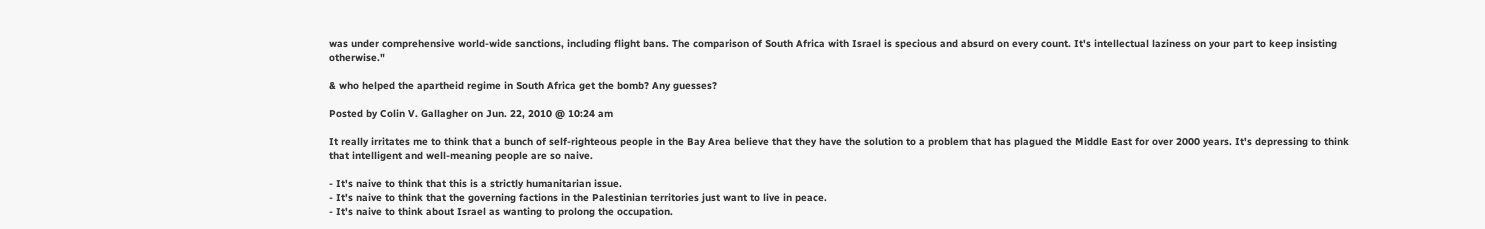was under comprehensive world-wide sanctions, including flight bans. The comparison of South Africa with Israel is specious and absurd on every count. It's intellectual laziness on your part to keep insisting otherwise."

& who helped the apartheid regime in South Africa get the bomb? Any guesses?

Posted by Colin V. Gallagher on Jun. 22, 2010 @ 10:24 am

It really irritates me to think that a bunch of self-righteous people in the Bay Area believe that they have the solution to a problem that has plagued the Middle East for over 2000 years. It's depressing to think that intelligent and well-meaning people are so naive.

- It's naive to think that this is a strictly humanitarian issue.
- It's naive to think that the governing factions in the Palestinian territories just want to live in peace.
- It's naive to think about Israel as wanting to prolong the occupation.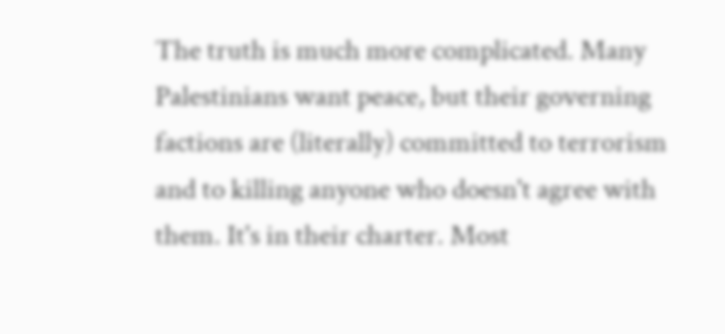The truth is much more complicated. Many Palestinians want peace, but their governing factions are (literally) committed to terrorism and to killing anyone who doesn't agree with them. It's in their charter. Most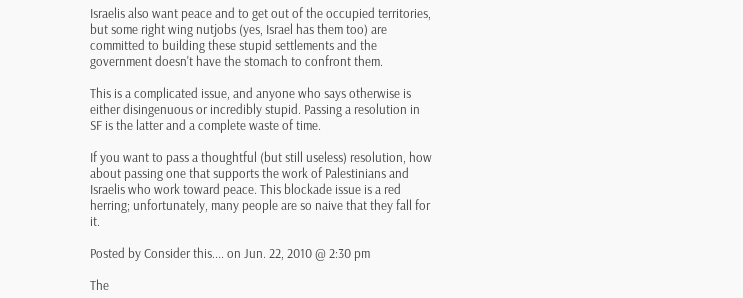Israelis also want peace and to get out of the occupied territories, but some right wing nutjobs (yes, Israel has them too) are committed to building these stupid settlements and the government doesn't have the stomach to confront them.

This is a complicated issue, and anyone who says otherwise is either disingenuous or incredibly stupid. Passing a resolution in SF is the latter and a complete waste of time.

If you want to pass a thoughtful (but still useless) resolution, how about passing one that supports the work of Palestinians and Israelis who work toward peace. This blockade issue is a red herring; unfortunately, many people are so naive that they fall for it.

Posted by Consider this.... on Jun. 22, 2010 @ 2:30 pm

The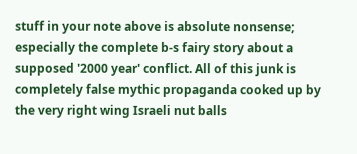stuff in your note above is absolute nonsense; especially the complete b-s fairy story about a supposed '2000 year' conflict. All of this junk is completely false mythic propaganda cooked up by the very right wing Israeli nut balls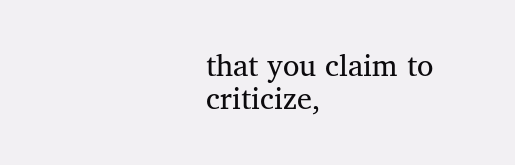that you claim to criticize,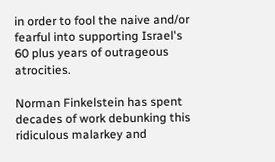in order to fool the naive and/or fearful into supporting Israel's 60 plus years of outrageous atrocities.

Norman Finkelstein has spent decades of work debunking this ridiculous malarkey and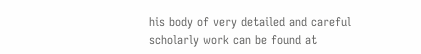his body of very detailed and careful scholarly work can be found at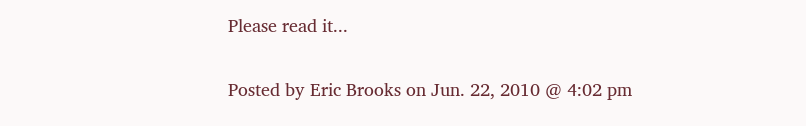Please read it...

Posted by Eric Brooks on Jun. 22, 2010 @ 4:02 pm